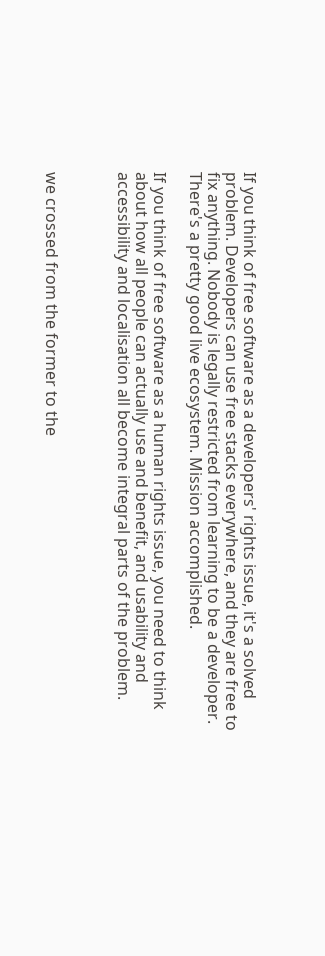If you think of free software as a developers' rights issue, it's a solved problem. Developers can use free stacks everywhere, and they are free to fix anything. Nobody is legally restricted from learning to be a developer. There's a pretty good live ecosystem. Mission accomplished.

If you think of free software as a human rights issue, you need to think about how all people can actually use and benefit, and usability and accessibility and localisation all become integral parts of the problem.



we crossed from the former to the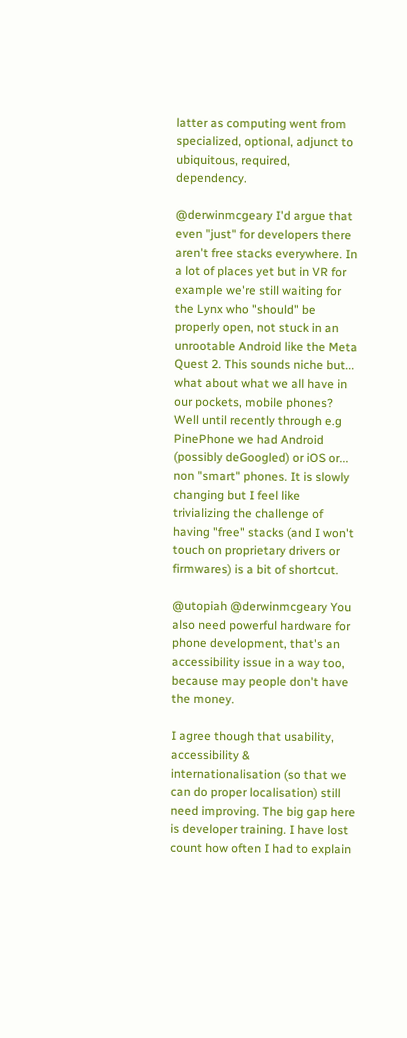latter as computing went from specialized, optional, adjunct to ubiquitous, required, dependency.

@derwinmcgeary I'd argue that even "just" for developers there aren't free stacks everywhere. In a lot of places yet but in VR for example we're still waiting for the Lynx who "should" be properly open, not stuck in an unrootable Android like the Meta Quest 2. This sounds niche but... what about what we all have in our pockets, mobile phones? Well until recently through e.g PinePhone we had Android (possibly deGoogled) or iOS or... non "smart" phones. It is slowly changing but I feel like trivializing the challenge of having "free" stacks (and I won't touch on proprietary drivers or firmwares) is a bit of shortcut.

@utopiah @derwinmcgeary You also need powerful hardware for phone development, that's an accessibility issue in a way too, because may people don't have the money.

I agree though that usability, accessibility & internationalisation (so that we can do proper localisation) still need improving. The big gap here is developer training. I have lost count how often I had to explain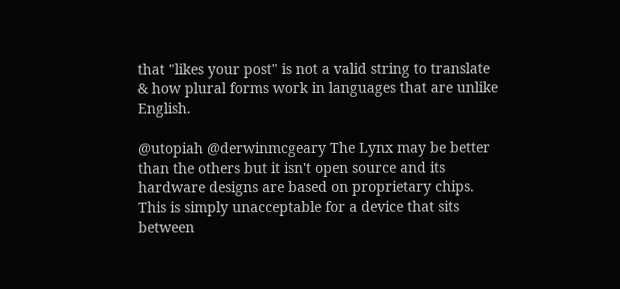that "likes your post" is not a valid string to translate & how plural forms work in languages that are unlike English.

@utopiah @derwinmcgeary The Lynx may be better than the others but it isn't open source and its hardware designs are based on proprietary chips. This is simply unacceptable for a device that sits between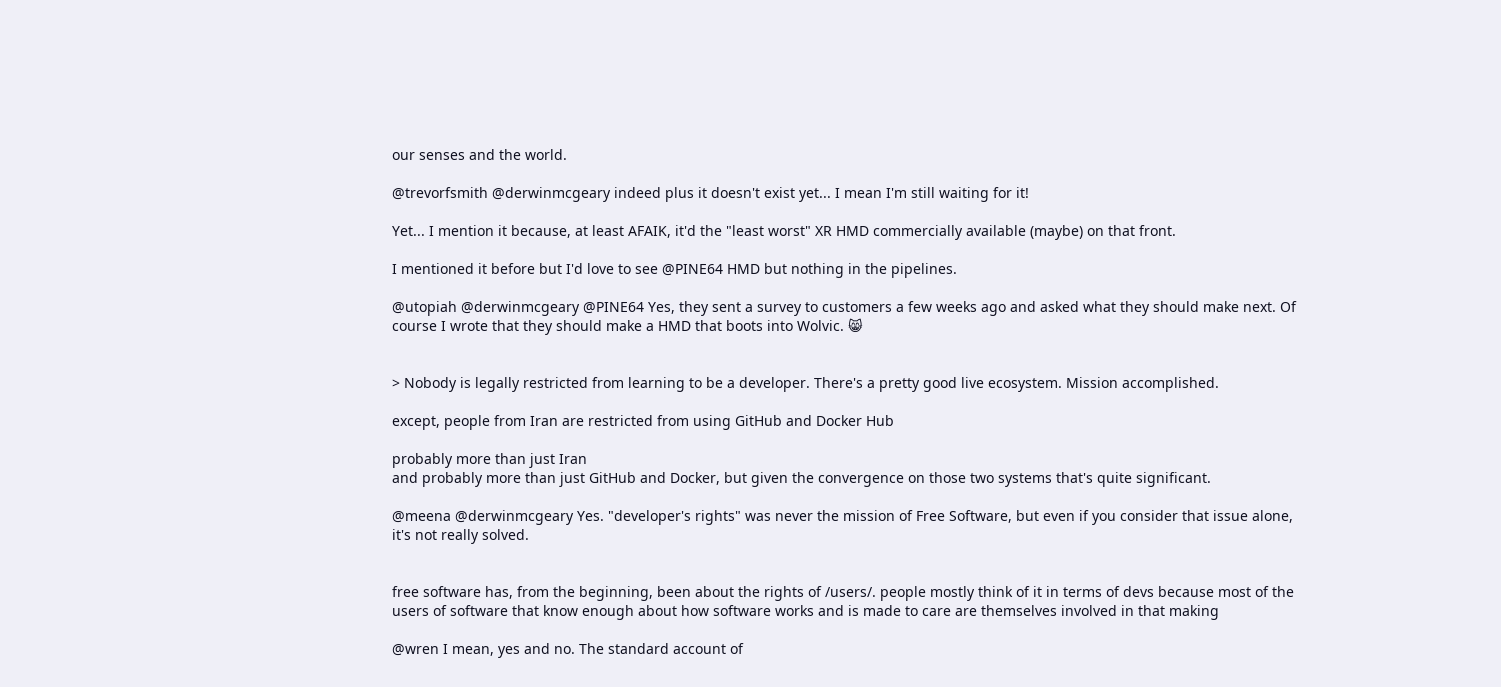our senses and the world.

@trevorfsmith @derwinmcgeary indeed plus it doesn't exist yet... I mean I'm still waiting for it!

Yet... I mention it because, at least AFAIK, it'd the "least worst" XR HMD commercially available (maybe) on that front.

I mentioned it before but I'd love to see @PINE64 HMD but nothing in the pipelines.

@utopiah @derwinmcgeary @PINE64 Yes, they sent a survey to customers a few weeks ago and asked what they should make next. Of course I wrote that they should make a HMD that boots into Wolvic. 😸


> Nobody is legally restricted from learning to be a developer. There's a pretty good live ecosystem. Mission accomplished.

except, people from Iran are restricted from using GitHub and Docker Hub

probably more than just Iran
and probably more than just GitHub and Docker, but given the convergence on those two systems that's quite significant.

@meena @derwinmcgeary Yes. "developer's rights" was never the mission of Free Software, but even if you consider that issue alone, it's not really solved.


free software has, from the beginning, been about the rights of /users/. people mostly think of it in terms of devs because most of the users of software that know enough about how software works and is made to care are themselves involved in that making

@wren I mean, yes and no. The standard account of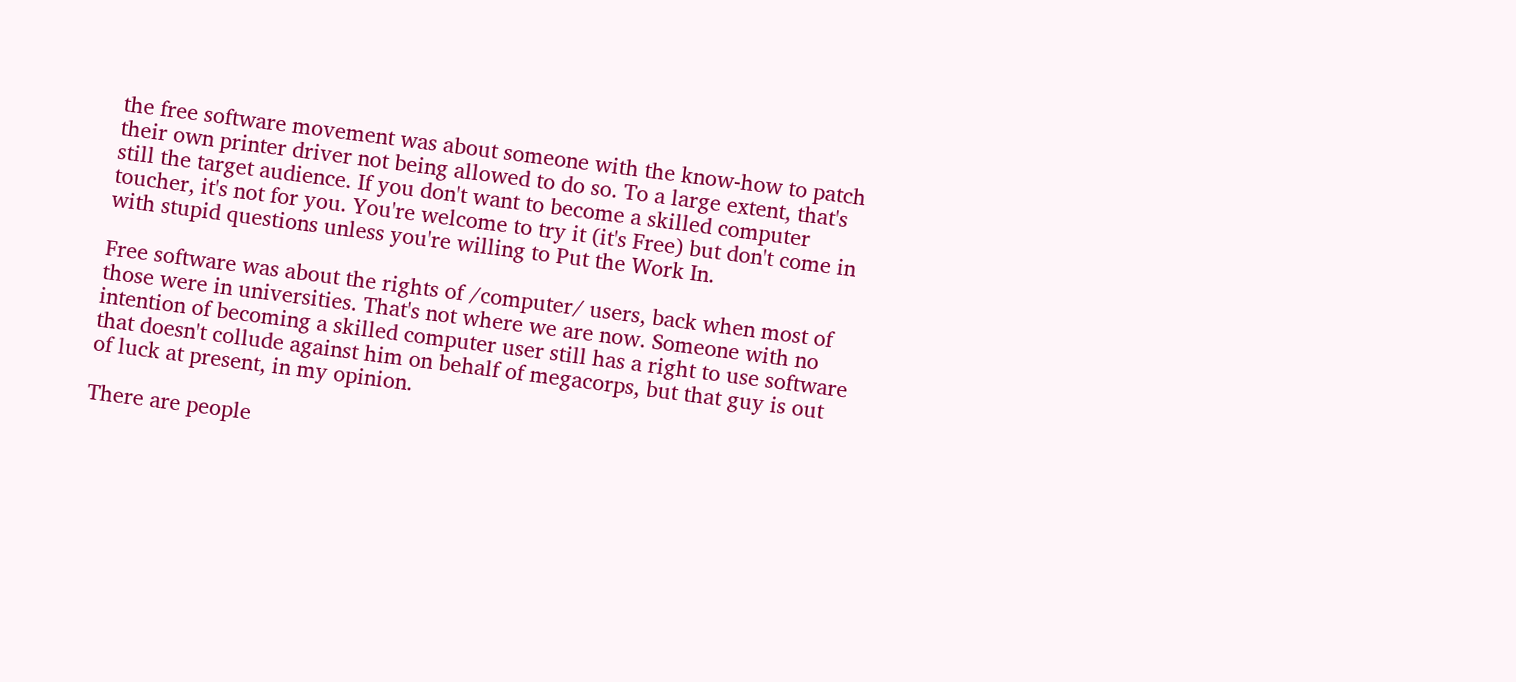the free software movement was about someone with the know-how to patch their own printer driver not being allowed to do so. To a large extent, that's still the target audience. If you don't want to become a skilled computer toucher, it's not for you. You're welcome to try it (it's Free) but don't come in with stupid questions unless you're willing to Put the Work In.

Free software was about the rights of /computer/ users, back when most of those were in universities. That's not where we are now. Someone with no intention of becoming a skilled computer user still has a right to use software that doesn't collude against him on behalf of megacorps, but that guy is out of luck at present, in my opinion.

There are people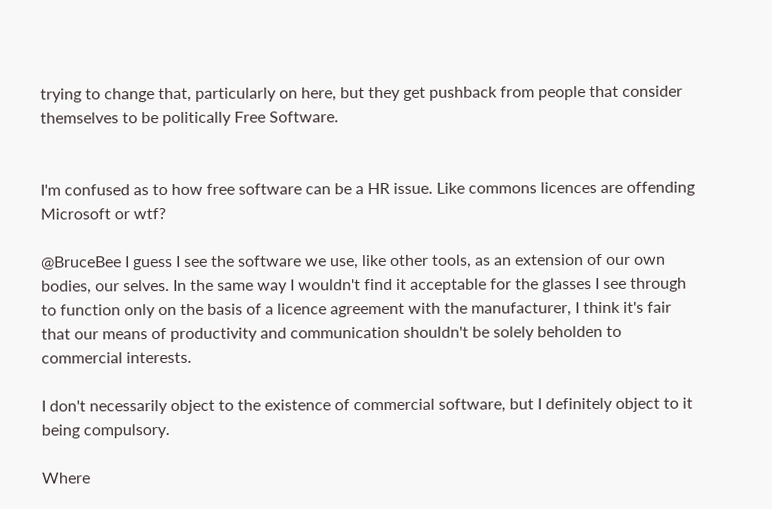trying to change that, particularly on here, but they get pushback from people that consider themselves to be politically Free Software.


I'm confused as to how free software can be a HR issue. Like commons licences are offending Microsoft or wtf?

@BruceBee I guess I see the software we use, like other tools, as an extension of our own bodies, our selves. In the same way I wouldn't find it acceptable for the glasses I see through to function only on the basis of a licence agreement with the manufacturer, I think it's fair that our means of productivity and communication shouldn't be solely beholden to commercial interests.

I don't necessarily object to the existence of commercial software, but I definitely object to it being compulsory.

Where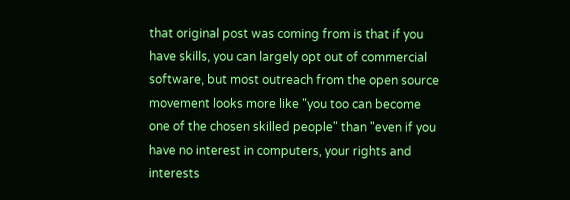that original post was coming from is that if you have skills, you can largely opt out of commercial software, but most outreach from the open source movement looks more like "you too can become one of the chosen skilled people" than "even if you have no interest in computers, your rights and interests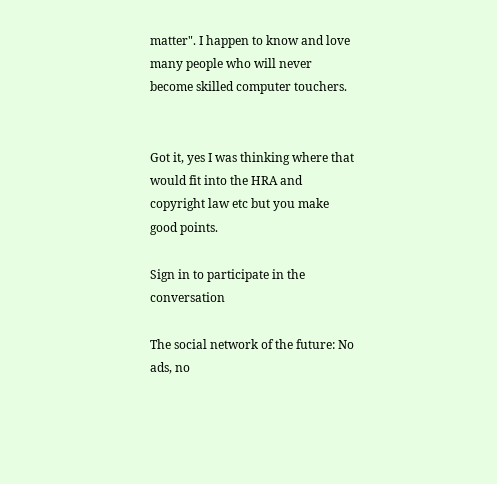matter". I happen to know and love many people who will never become skilled computer touchers.


Got it, yes I was thinking where that would fit into the HRA and copyright law etc but you make good points.

Sign in to participate in the conversation

The social network of the future: No ads, no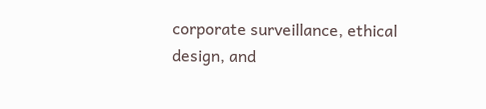corporate surveillance, ethical design, and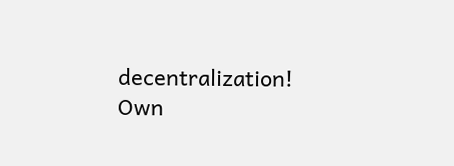decentralization! Own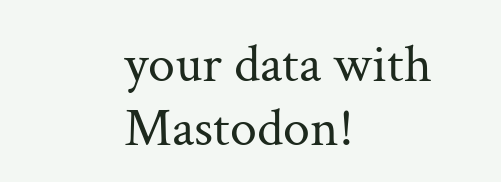your data with Mastodon!